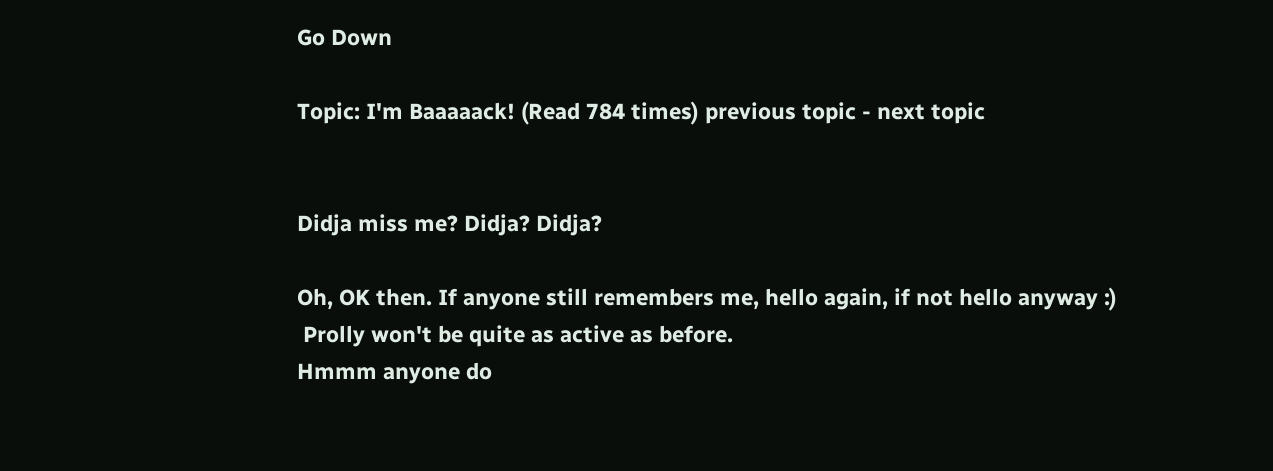Go Down

Topic: I'm Baaaaack! (Read 784 times) previous topic - next topic


Didja miss me? Didja? Didja?

Oh, OK then. If anyone still remembers me, hello again, if not hello anyway :)
 Prolly won't be quite as active as before.
Hmmm anyone do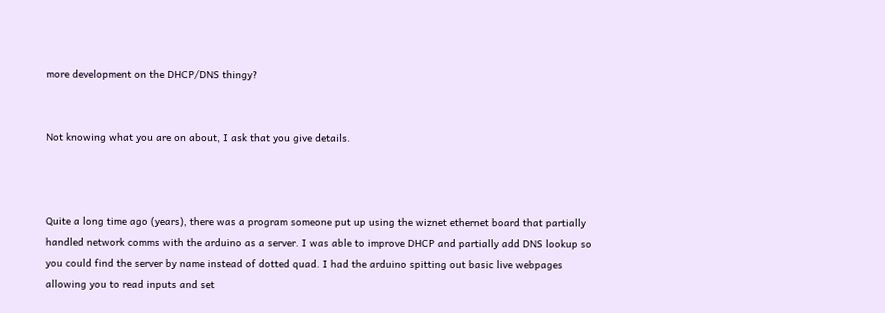more development on the DHCP/DNS thingy?


Not knowing what you are on about, I ask that you give details.



Quite a long time ago (years), there was a program someone put up using the wiznet ethernet board that partially handled network comms with the arduino as a server. I was able to improve DHCP and partially add DNS lookup so you could find the server by name instead of dotted quad. I had the arduino spitting out basic live webpages allowing you to read inputs and set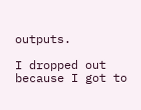outputs.

I dropped out because I got to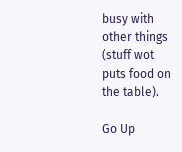busy with other things (stuff wot puts food on the table).

Go Up